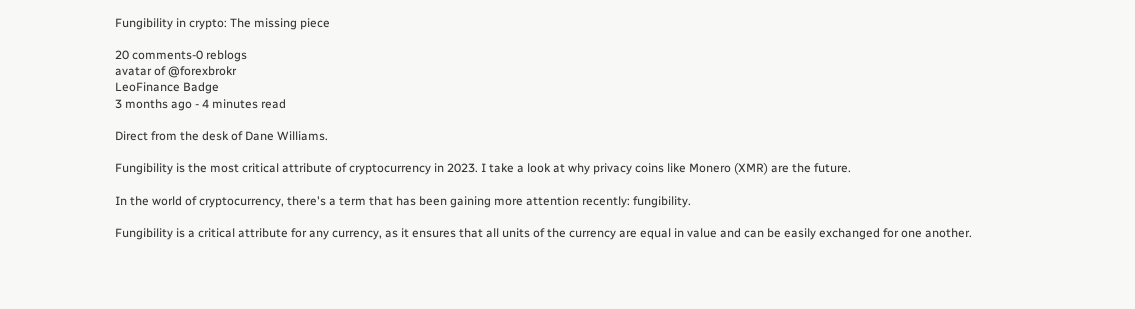Fungibility in crypto: The missing piece

20 comments-0 reblogs
avatar of @forexbrokr
LeoFinance Badge
3 months ago - 4 minutes read

Direct from the desk of Dane Williams.

Fungibility is the most critical attribute of cryptocurrency in 2023. I take a look at why privacy coins like Monero (XMR) are the future.

In the world of cryptocurrency, there's a term that has been gaining more attention recently: fungibility.

Fungibility is a critical attribute for any currency, as it ensures that all units of the currency are equal in value and can be easily exchanged for one another.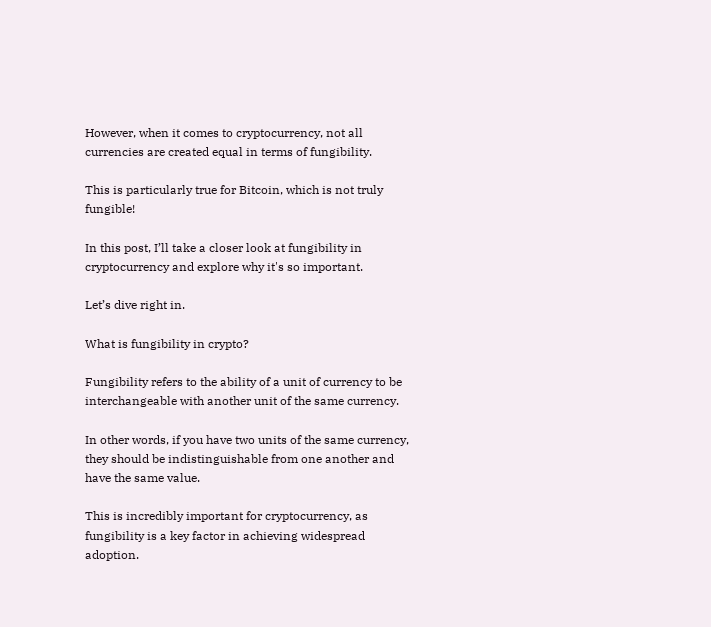However, when it comes to cryptocurrency, not all currencies are created equal in terms of fungibility.

This is particularly true for Bitcoin, which is not truly fungible!

In this post, I’ll take a closer look at fungibility in cryptocurrency and explore why it's so important.

Let’s dive right in.

What is fungibility in crypto?

Fungibility refers to the ability of a unit of currency to be interchangeable with another unit of the same currency.

In other words, if you have two units of the same currency, they should be indistinguishable from one another and have the same value.

This is incredibly important for cryptocurrency, as fungibility is a key factor in achieving widespread adoption.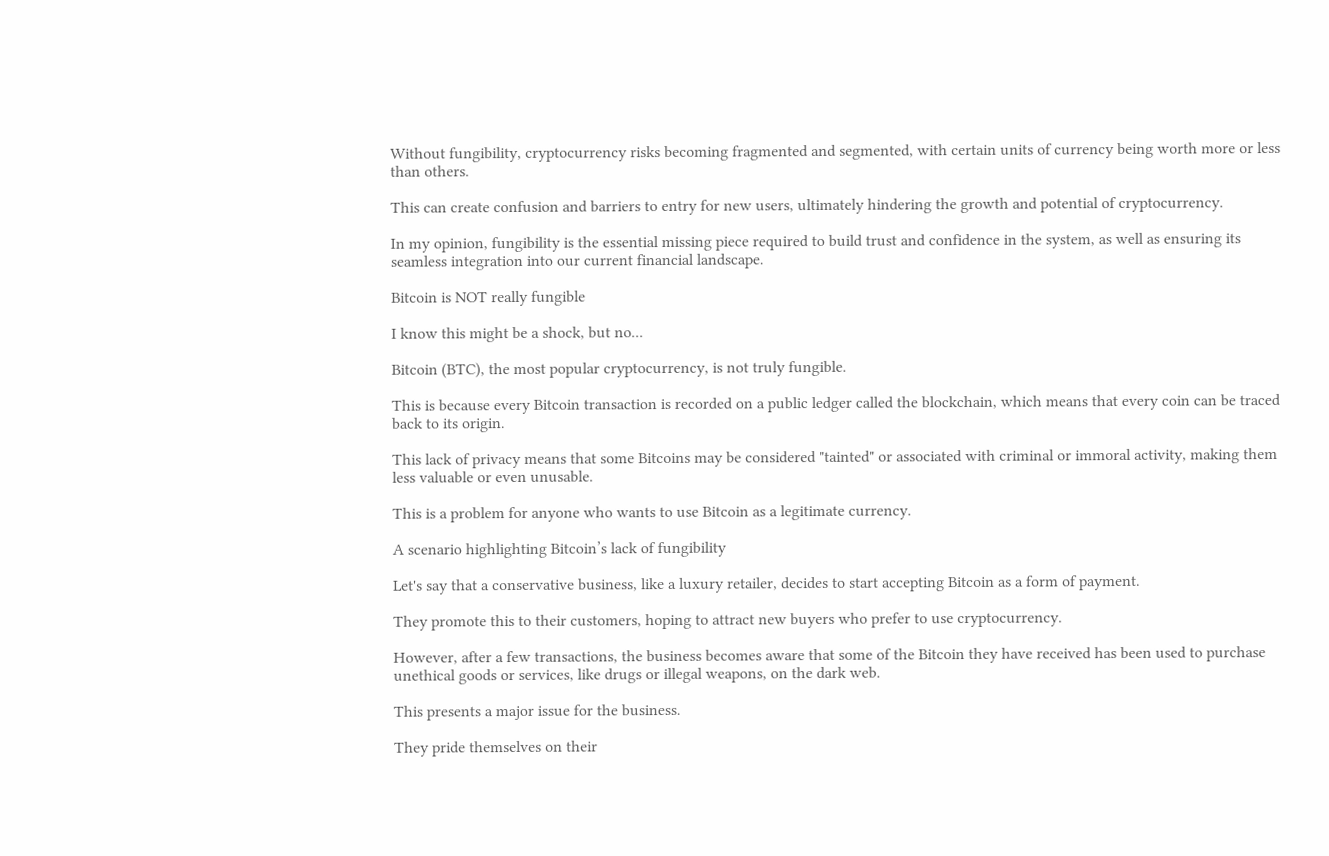Without fungibility, cryptocurrency risks becoming fragmented and segmented, with certain units of currency being worth more or less than others.

This can create confusion and barriers to entry for new users, ultimately hindering the growth and potential of cryptocurrency.

In my opinion, fungibility is the essential missing piece required to build trust and confidence in the system, as well as ensuring its seamless integration into our current financial landscape.

Bitcoin is NOT really fungible

I know this might be a shock, but no...

Bitcoin (BTC), the most popular cryptocurrency, is not truly fungible.

This is because every Bitcoin transaction is recorded on a public ledger called the blockchain, which means that every coin can be traced back to its origin.

This lack of privacy means that some Bitcoins may be considered "tainted" or associated with criminal or immoral activity, making them less valuable or even unusable.

This is a problem for anyone who wants to use Bitcoin as a legitimate currency.

A scenario highlighting Bitcoin’s lack of fungibility

Let's say that a conservative business, like a luxury retailer, decides to start accepting Bitcoin as a form of payment.

They promote this to their customers, hoping to attract new buyers who prefer to use cryptocurrency.

However, after a few transactions, the business becomes aware that some of the Bitcoin they have received has been used to purchase unethical goods or services, like drugs or illegal weapons, on the dark web.

This presents a major issue for the business.

They pride themselves on their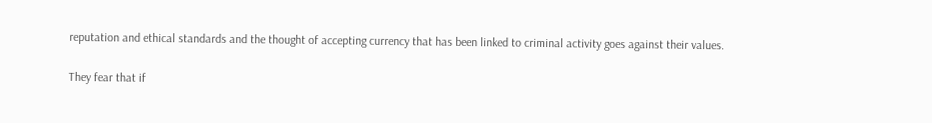reputation and ethical standards and the thought of accepting currency that has been linked to criminal activity goes against their values.

They fear that if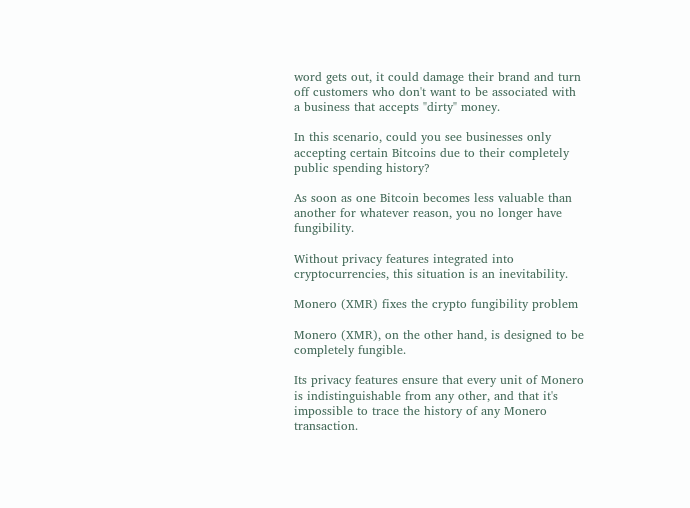word gets out, it could damage their brand and turn off customers who don't want to be associated with a business that accepts "dirty" money.

In this scenario, could you see businesses only accepting certain Bitcoins due to their completely public spending history?

As soon as one Bitcoin becomes less valuable than another for whatever reason, you no longer have fungibility.

Without privacy features integrated into cryptocurrencies, this situation is an inevitability.

Monero (XMR) fixes the crypto fungibility problem

Monero (XMR), on the other hand, is designed to be completely fungible.

Its privacy features ensure that every unit of Monero is indistinguishable from any other, and that it's impossible to trace the history of any Monero transaction.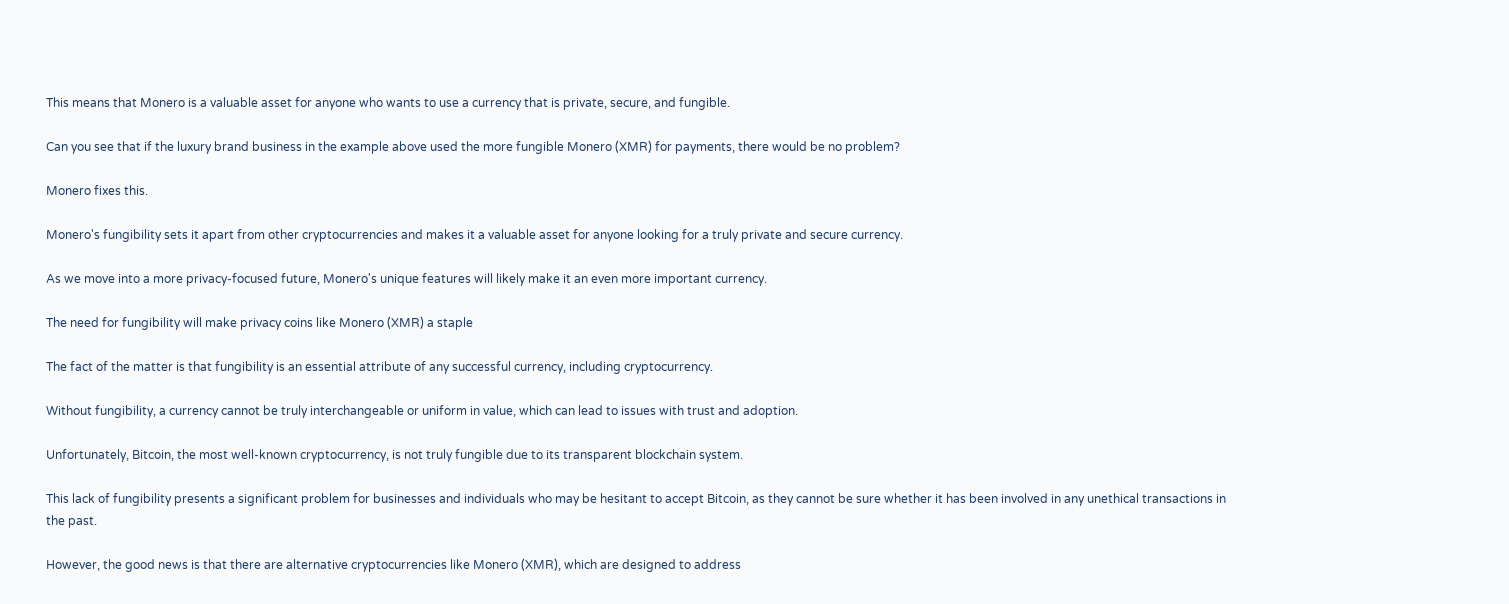This means that Monero is a valuable asset for anyone who wants to use a currency that is private, secure, and fungible.

Can you see that if the luxury brand business in the example above used the more fungible Monero (XMR) for payments, there would be no problem?

Monero fixes this.

Monero's fungibility sets it apart from other cryptocurrencies and makes it a valuable asset for anyone looking for a truly private and secure currency.

As we move into a more privacy-focused future, Monero's unique features will likely make it an even more important currency.

The need for fungibility will make privacy coins like Monero (XMR) a staple

The fact of the matter is that fungibility is an essential attribute of any successful currency, including cryptocurrency.

Without fungibility, a currency cannot be truly interchangeable or uniform in value, which can lead to issues with trust and adoption.

Unfortunately, Bitcoin, the most well-known cryptocurrency, is not truly fungible due to its transparent blockchain system.

This lack of fungibility presents a significant problem for businesses and individuals who may be hesitant to accept Bitcoin, as they cannot be sure whether it has been involved in any unethical transactions in the past.

However, the good news is that there are alternative cryptocurrencies like Monero (XMR), which are designed to address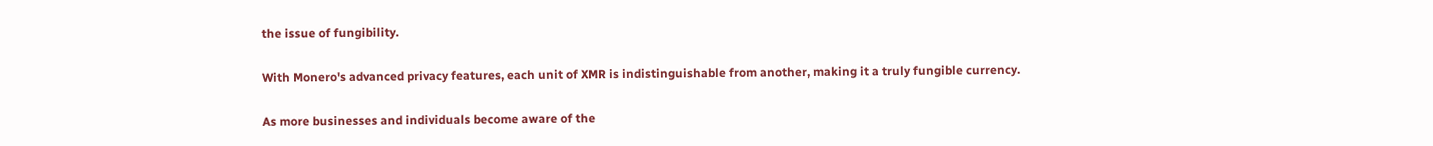the issue of fungibility.

With Monero's advanced privacy features, each unit of XMR is indistinguishable from another, making it a truly fungible currency.

As more businesses and individuals become aware of the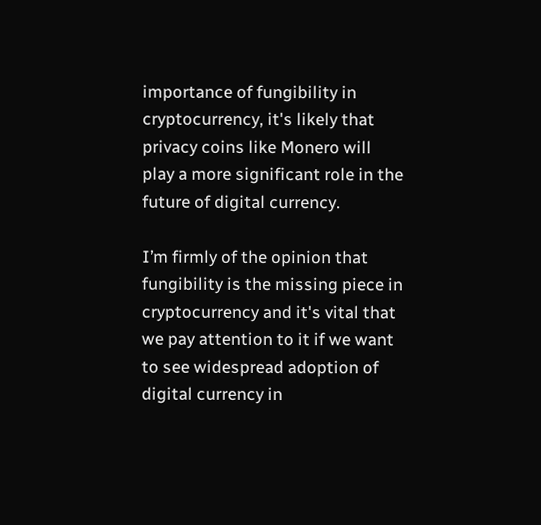importance of fungibility in cryptocurrency, it's likely that privacy coins like Monero will play a more significant role in the future of digital currency.

I’m firmly of the opinion that fungibility is the missing piece in cryptocurrency and it's vital that we pay attention to it if we want to see widespread adoption of digital currency in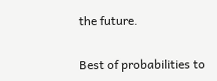the future.

Best of probabilities to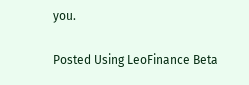you.

Posted Using LeoFinance Beta